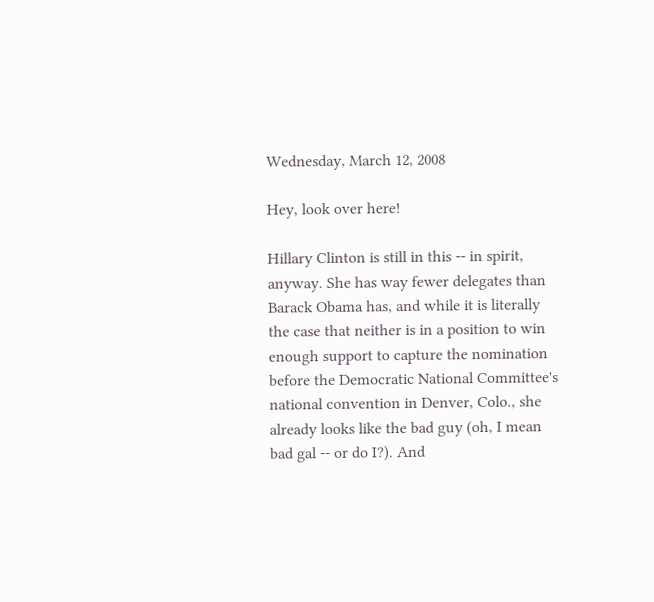Wednesday, March 12, 2008

Hey, look over here!

Hillary Clinton is still in this -- in spirit, anyway. She has way fewer delegates than Barack Obama has, and while it is literally the case that neither is in a position to win enough support to capture the nomination before the Democratic National Committee's national convention in Denver, Colo., she already looks like the bad guy (oh, I mean bad gal -- or do I?). And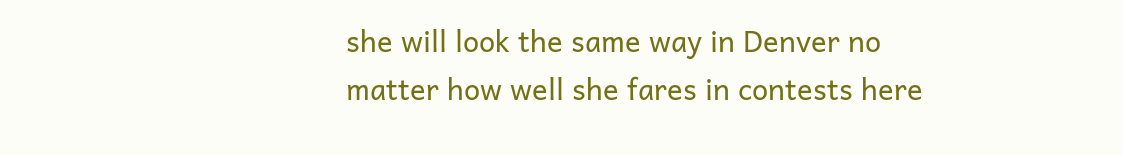she will look the same way in Denver no matter how well she fares in contests here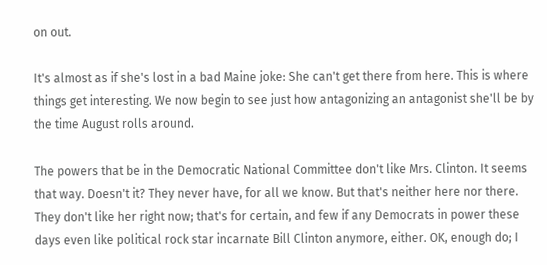on out.

It's almost as if she's lost in a bad Maine joke: She can't get there from here. This is where things get interesting. We now begin to see just how antagonizing an antagonist she'll be by the time August rolls around.

The powers that be in the Democratic National Committee don't like Mrs. Clinton. It seems that way. Doesn't it? They never have, for all we know. But that's neither here nor there. They don't like her right now; that's for certain, and few if any Democrats in power these days even like political rock star incarnate Bill Clinton anymore, either. OK, enough do; I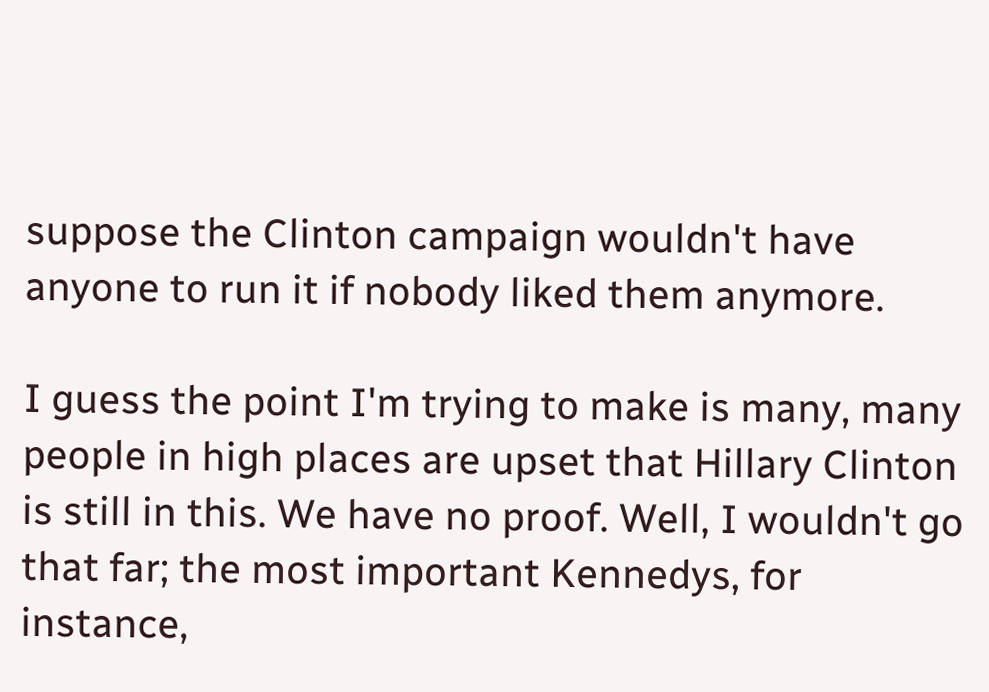suppose the Clinton campaign wouldn't have anyone to run it if nobody liked them anymore.

I guess the point I'm trying to make is many, many people in high places are upset that Hillary Clinton is still in this. We have no proof. Well, I wouldn't go that far; the most important Kennedys, for instance,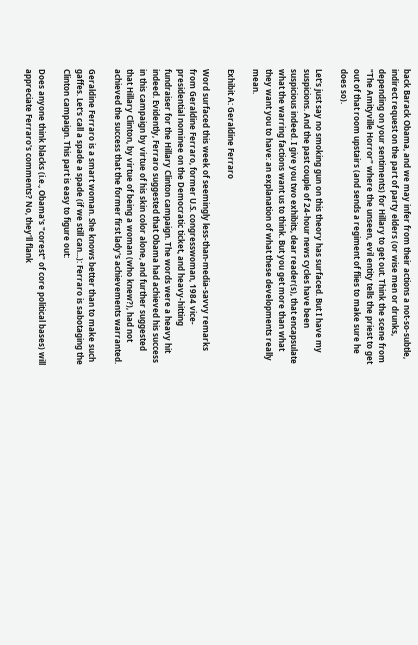back Barack Obama, and we may infer from their actions a not-so-subtle, indirect request on the part of party elders (or wise men or drunks, depending on your sentiments) for Hillary to get out. Think the scene from "The Amityville Horror" where the unseen, evil entity tells the priest to get out of that room upstairs (and sends a regiment of flies to make sure he does so).

Let's just say no smoking gun on this theory has surfaced. But I have my suspicions. And the past couple of 24-hour news cycles have been suspicious indeed. I give you two exhibits, dear reader(s), that encapsulate what the warring factions want us to think. But you get more than what they want you to have: an explanation of what these developments really mean.

Exhibit A: Geraldine Ferraro

Word surfaced this week of seemingly less-than-media-savvy remarks from Geraldine Ferraro, former U.S. congresswoman, 1984 vice-presidential nominee on the Democratic ticket, and heavy-hitting fundraiser for the Hillary Clinton campaign. The words were a heavy hit indeed. Evidently, Ferraro suggested that Obama had achieved his success in this campaign by virtue of his skin color alone, and further suggested that Hillary Clinton, by virtue of being a woman (who knew?), had not achieved the success that the former first lady's achievements warranted.

Geraldine Ferraro is a smart woman. She knows better than to make such gaffes. Let's call a spade a spade (if we still can...): Ferraro is sabotaging the Clinton campaign. This part is easy to figure out:

Does anyone think blacks (i.e., Obama's "corest" of core political bases) will appreciate Ferraro's comments? No, they'll flank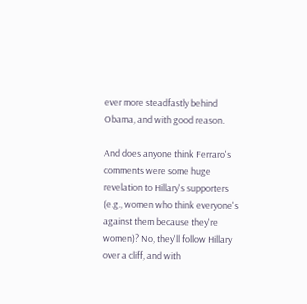ever more steadfastly behind Obama, and with good reason.

And does anyone think Ferraro's comments were some huge revelation to Hillary's supporters (e.g., women who think everyone's against them because they're women)? No, they'll follow Hillary over a cliff, and with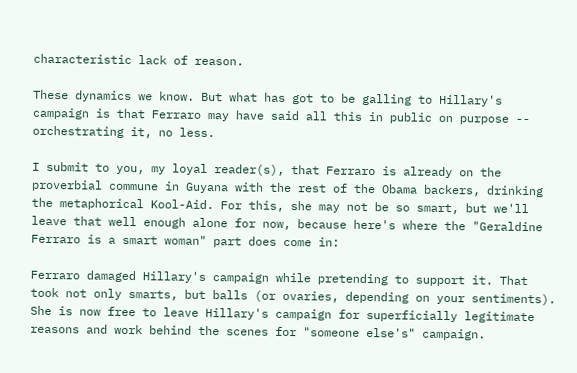characteristic lack of reason.

These dynamics we know. But what has got to be galling to Hillary's campaign is that Ferraro may have said all this in public on purpose -- orchestrating it, no less.

I submit to you, my loyal reader(s), that Ferraro is already on the proverbial commune in Guyana with the rest of the Obama backers, drinking the metaphorical Kool-Aid. For this, she may not be so smart, but we'll leave that well enough alone for now, because here's where the "Geraldine Ferraro is a smart woman" part does come in:

Ferraro damaged Hillary's campaign while pretending to support it. That took not only smarts, but balls (or ovaries, depending on your sentiments). She is now free to leave Hillary's campaign for superficially legitimate reasons and work behind the scenes for "someone else's" campaign.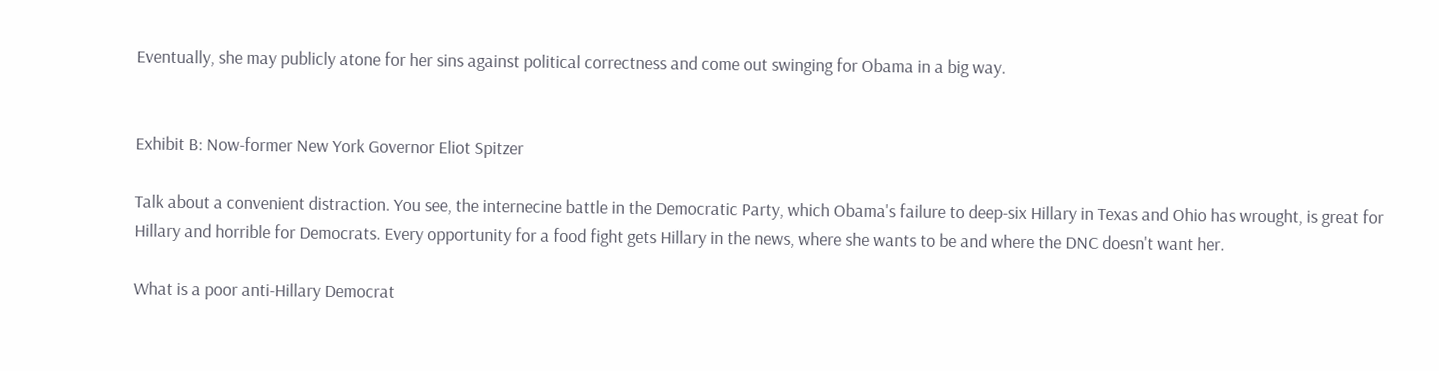Eventually, she may publicly atone for her sins against political correctness and come out swinging for Obama in a big way.


Exhibit B: Now-former New York Governor Eliot Spitzer

Talk about a convenient distraction. You see, the internecine battle in the Democratic Party, which Obama's failure to deep-six Hillary in Texas and Ohio has wrought, is great for Hillary and horrible for Democrats. Every opportunity for a food fight gets Hillary in the news, where she wants to be and where the DNC doesn't want her.

What is a poor anti-Hillary Democrat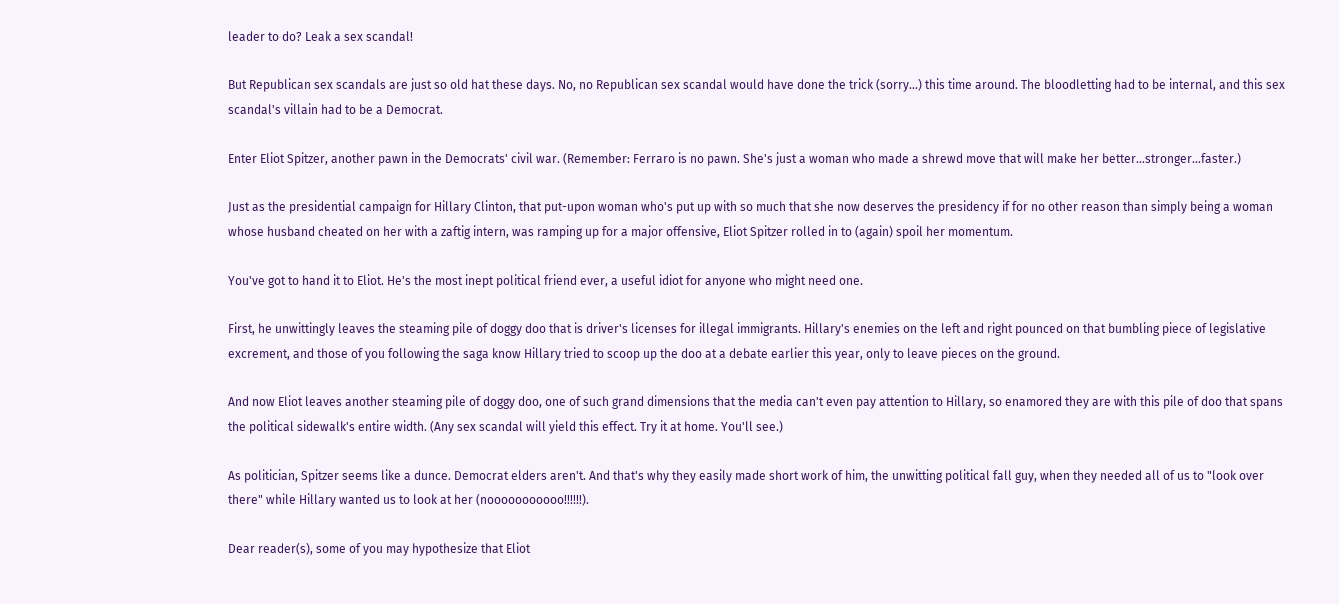leader to do? Leak a sex scandal!

But Republican sex scandals are just so old hat these days. No, no Republican sex scandal would have done the trick (sorry...) this time around. The bloodletting had to be internal, and this sex scandal's villain had to be a Democrat.

Enter Eliot Spitzer, another pawn in the Democrats' civil war. (Remember: Ferraro is no pawn. She's just a woman who made a shrewd move that will make her better...stronger...faster.)

Just as the presidential campaign for Hillary Clinton, that put-upon woman who's put up with so much that she now deserves the presidency if for no other reason than simply being a woman whose husband cheated on her with a zaftig intern, was ramping up for a major offensive, Eliot Spitzer rolled in to (again) spoil her momentum.

You've got to hand it to Eliot. He's the most inept political friend ever, a useful idiot for anyone who might need one.

First, he unwittingly leaves the steaming pile of doggy doo that is driver's licenses for illegal immigrants. Hillary's enemies on the left and right pounced on that bumbling piece of legislative excrement, and those of you following the saga know Hillary tried to scoop up the doo at a debate earlier this year, only to leave pieces on the ground.

And now Eliot leaves another steaming pile of doggy doo, one of such grand dimensions that the media can't even pay attention to Hillary, so enamored they are with this pile of doo that spans the political sidewalk's entire width. (Any sex scandal will yield this effect. Try it at home. You'll see.)

As politician, Spitzer seems like a dunce. Democrat elders aren't. And that's why they easily made short work of him, the unwitting political fall guy, when they needed all of us to "look over there" while Hillary wanted us to look at her (nooooooooooo!!!!!!).

Dear reader(s), some of you may hypothesize that Eliot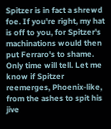Spitzer is in fact a shrewd foe. If you're right, my hat is off to you, for Spitzer's machinations would then put Ferraro's to shame. Only time will tell. Let me know if Spitzer reemerges, Phoenix-like, from the ashes to spit his jive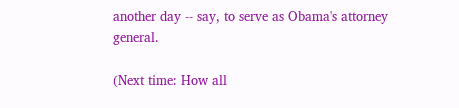another day -- say, to serve as Obama's attorney general.

(Next time: How all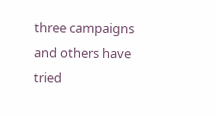three campaigns and others have tried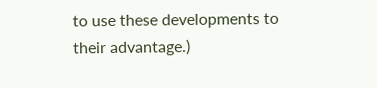to use these developments to their advantage.)